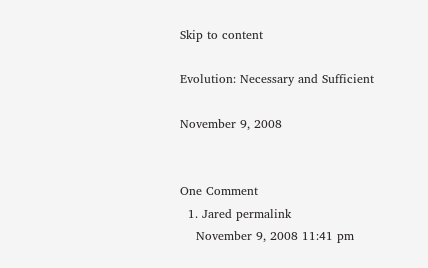Skip to content

Evolution: Necessary and Sufficient

November 9, 2008


One Comment
  1. Jared permalink
    November 9, 2008 11:41 pm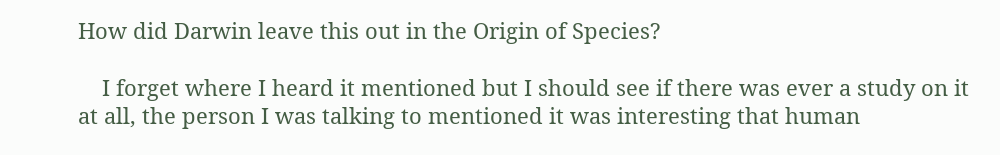How did Darwin leave this out in the Origin of Species?

    I forget where I heard it mentioned but I should see if there was ever a study on it at all, the person I was talking to mentioned it was interesting that human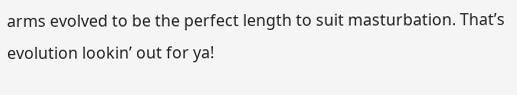arms evolved to be the perfect length to suit masturbation. That’s evolution lookin’ out for ya!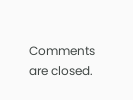Comments are closed.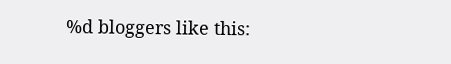%d bloggers like this: